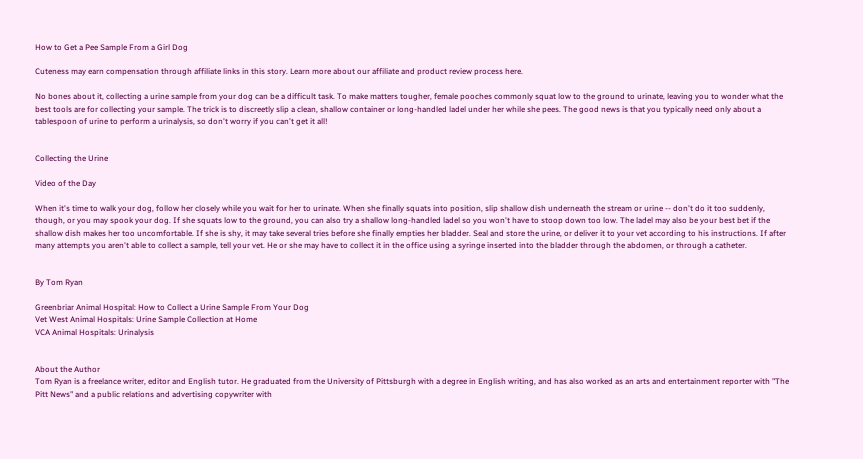How to Get a Pee Sample From a Girl Dog

Cuteness may earn compensation through affiliate links in this story. Learn more about our affiliate and product review process here.

No bones about it, collecting a urine sample from your dog can be a difficult task. To make matters tougher, female pooches commonly squat low to the ground to urinate, leaving you to wonder what the best tools are for collecting your sample. The trick is to discreetly slip a clean, shallow container or long-handled ladel under her while she pees. The good news is that you typically need only about a tablespoon of urine to perform a urinalysis, so don't worry if you can't get it all!


Collecting the Urine

Video of the Day

When it's time to walk your dog, follow her closely while you wait for her to urinate. When she finally squats into position, slip shallow dish underneath the stream or urine -- don't do it too suddenly, though, or you may spook your dog. If she squats low to the ground, you can also try a shallow long-handled ladel so you won't have to stoop down too low. The ladel may also be your best bet if the shallow dish makes her too uncomfortable. If she is shy, it may take several tries before she finally empties her bladder. Seal and store the urine, or deliver it to your vet according to his instructions. If after many attempts you aren't able to collect a sample, tell your vet. He or she may have to collect it in the office using a syringe inserted into the bladder through the abdomen, or through a catheter.


By Tom Ryan

Greenbriar Animal Hospital: How to Collect a Urine Sample From Your Dog
Vet West Animal Hospitals: Urine Sample Collection at Home
VCA Animal Hospitals: Urinalysis


About the Author
Tom Ryan is a freelance writer, editor and English tutor. He graduated from the University of Pittsburgh with a degree in English writing, and has also worked as an arts and entertainment reporter with "The Pitt News" and a public relations and advertising copywriter with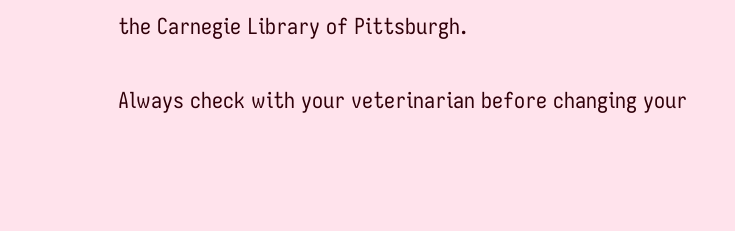the Carnegie Library of Pittsburgh.

Always check with your veterinarian before changing your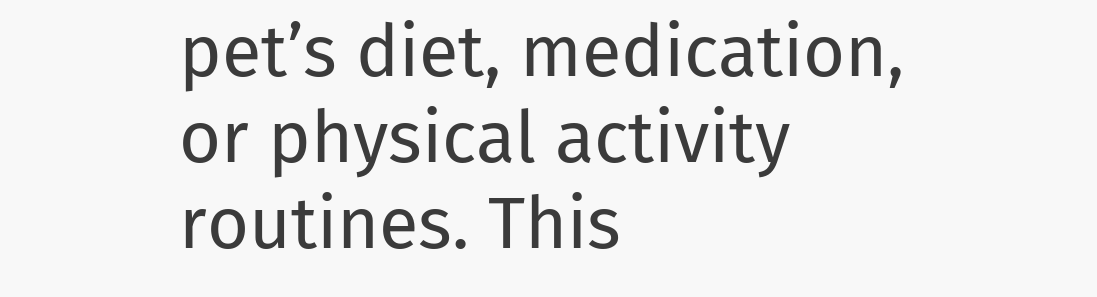pet’s diet, medication, or physical activity routines. This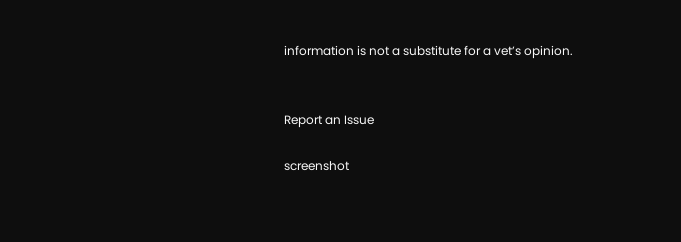information is not a substitute for a vet’s opinion.


Report an Issue

screenshot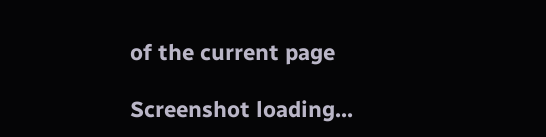of the current page

Screenshot loading...